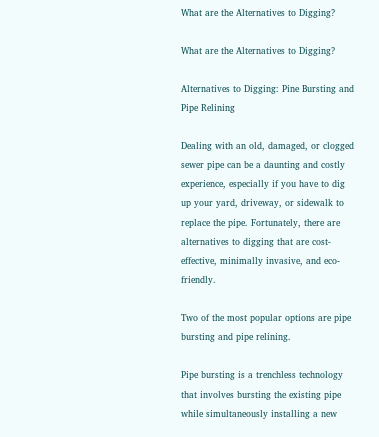What are the Alternatives to Digging?

What are the Alternatives to Digging?

Alternatives to Digging: Pine Bursting and Pipe Relining

Dealing with an old, damaged, or clogged sewer pipe can be a daunting and costly experience, especially if you have to dig up your yard, driveway, or sidewalk to replace the pipe. Fortunately, there are alternatives to digging that are cost-effective, minimally invasive, and eco-friendly.

Two of the most popular options are pipe bursting and pipe relining.

Pipe bursting is a trenchless technology that involves bursting the existing pipe while simultaneously installing a new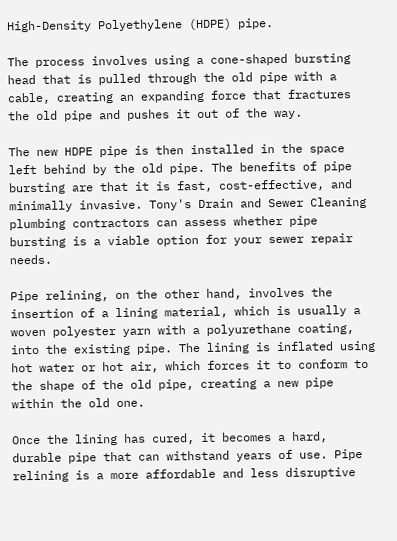High-Density Polyethylene (HDPE) pipe.

The process involves using a cone-shaped bursting head that is pulled through the old pipe with a cable, creating an expanding force that fractures the old pipe and pushes it out of the way.

The new HDPE pipe is then installed in the space left behind by the old pipe. The benefits of pipe bursting are that it is fast, cost-effective, and minimally invasive. Tony's Drain and Sewer Cleaning plumbing contractors can assess whether pipe bursting is a viable option for your sewer repair needs.

Pipe relining, on the other hand, involves the insertion of a lining material, which is usually a woven polyester yarn with a polyurethane coating, into the existing pipe. The lining is inflated using hot water or hot air, which forces it to conform to the shape of the old pipe, creating a new pipe within the old one.

Once the lining has cured, it becomes a hard, durable pipe that can withstand years of use. Pipe relining is a more affordable and less disruptive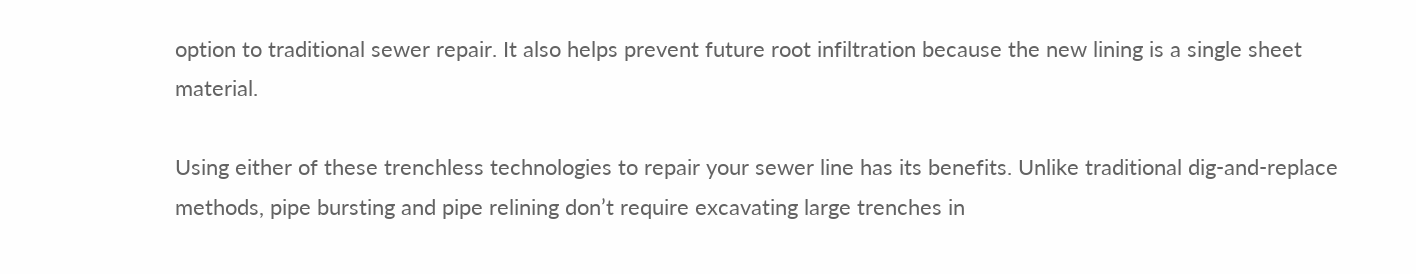option to traditional sewer repair. It also helps prevent future root infiltration because the new lining is a single sheet material.

Using either of these trenchless technologies to repair your sewer line has its benefits. Unlike traditional dig-and-replace methods, pipe bursting and pipe relining don’t require excavating large trenches in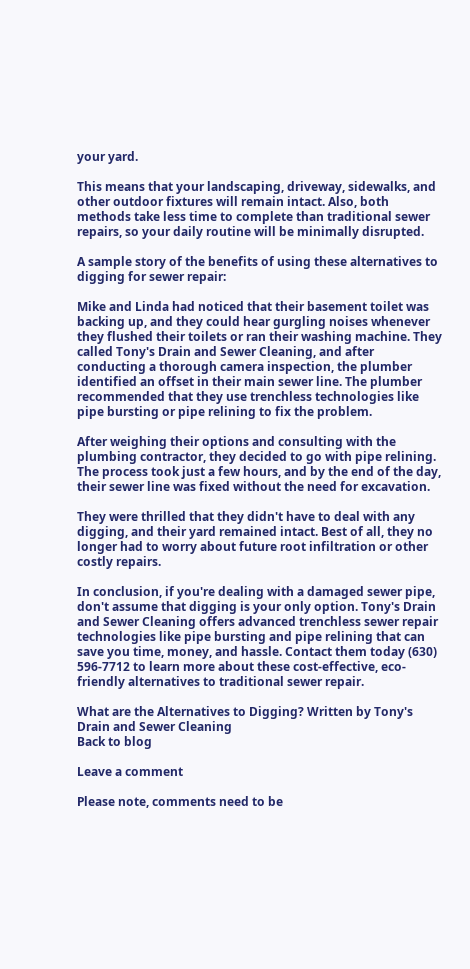your yard.

This means that your landscaping, driveway, sidewalks, and other outdoor fixtures will remain intact. Also, both methods take less time to complete than traditional sewer repairs, so your daily routine will be minimally disrupted.

A sample story of the benefits of using these alternatives to digging for sewer repair:

Mike and Linda had noticed that their basement toilet was backing up, and they could hear gurgling noises whenever they flushed their toilets or ran their washing machine. They called Tony's Drain and Sewer Cleaning, and after conducting a thorough camera inspection, the plumber identified an offset in their main sewer line. The plumber recommended that they use trenchless technologies like pipe bursting or pipe relining to fix the problem.

After weighing their options and consulting with the plumbing contractor, they decided to go with pipe relining. The process took just a few hours, and by the end of the day, their sewer line was fixed without the need for excavation.

They were thrilled that they didn't have to deal with any digging, and their yard remained intact. Best of all, they no longer had to worry about future root infiltration or other costly repairs.

In conclusion, if you're dealing with a damaged sewer pipe, don't assume that digging is your only option. Tony's Drain and Sewer Cleaning offers advanced trenchless sewer repair technologies like pipe bursting and pipe relining that can save you time, money, and hassle. Contact them today (630) 596-7712 to learn more about these cost-effective, eco-friendly alternatives to traditional sewer repair.

What are the Alternatives to Digging? Written by Tony's Drain and Sewer Cleaning
Back to blog

Leave a comment

Please note, comments need to be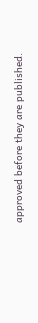approved before they are published.